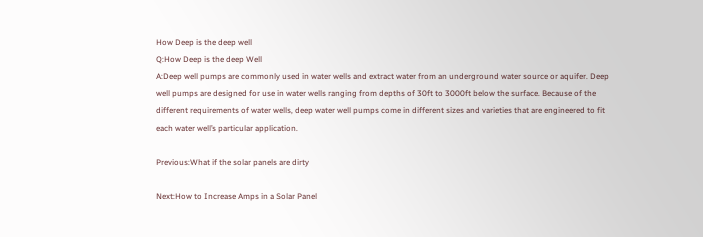How Deep is the deep well
Q:How Deep is the deep Well
A:Deep well pumps are commonly used in water wells and extract water from an underground water source or aquifer. Deep well pumps are designed for use in water wells ranging from depths of 30ft to 3000ft below the surface. Because of the different requirements of water wells, deep water well pumps come in different sizes and varieties that are engineered to fit each water well’s particular application.

Previous:What if the solar panels are dirty

Next:How to Increase Amps in a Solar Panel